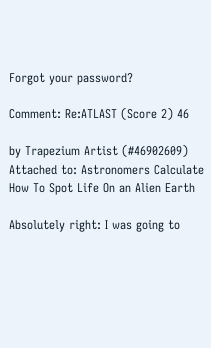Forgot your password?

Comment: Re:ATLAST (Score 2) 46

by Trapezium Artist (#46902609) Attached to: Astronomers Calculate How To Spot Life On an Alien Earth

Absolutely right: I was going to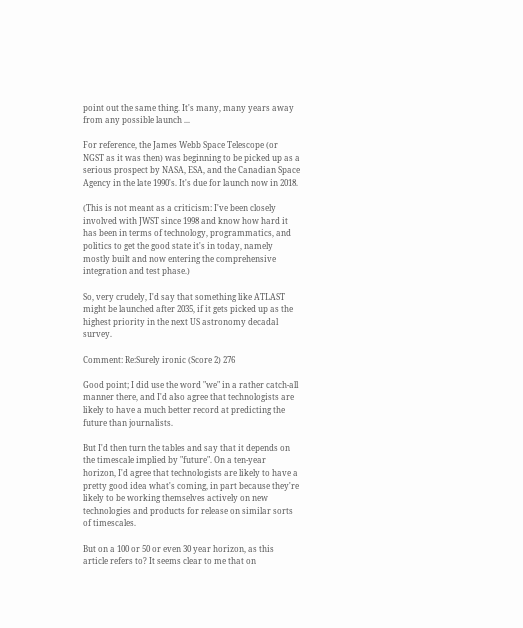point out the same thing. It's many, many years away from any possible launch ...

For reference, the James Webb Space Telescope (or NGST as it was then) was beginning to be picked up as a serious prospect by NASA, ESA, and the Canadian Space Agency in the late 1990's. It's due for launch now in 2018.

(This is not meant as a criticism: I've been closely involved with JWST since 1998 and know how hard it has been in terms of technology, programmatics, and politics to get the good state it's in today, namely mostly built and now entering the comprehensive integration and test phase.)

So, very crudely, I'd say that something like ATLAST might be launched after 2035, if it gets picked up as the highest priority in the next US astronomy decadal survey.

Comment: Re:Surely ironic (Score 2) 276

Good point; I did use the word "we" in a rather catch-all manner there, and I'd also agree that technologists are likely to have a much better record at predicting the future than journalists.

But I'd then turn the tables and say that it depends on the timescale implied by "future". On a ten-year horizon, I'd agree that technologists are likely to have a pretty good idea what's coming, in part because they're likely to be working themselves actively on new technologies and products for release on similar sorts of timescales.

But on a 100 or 50 or even 30 year horizon, as this article refers to? It seems clear to me that on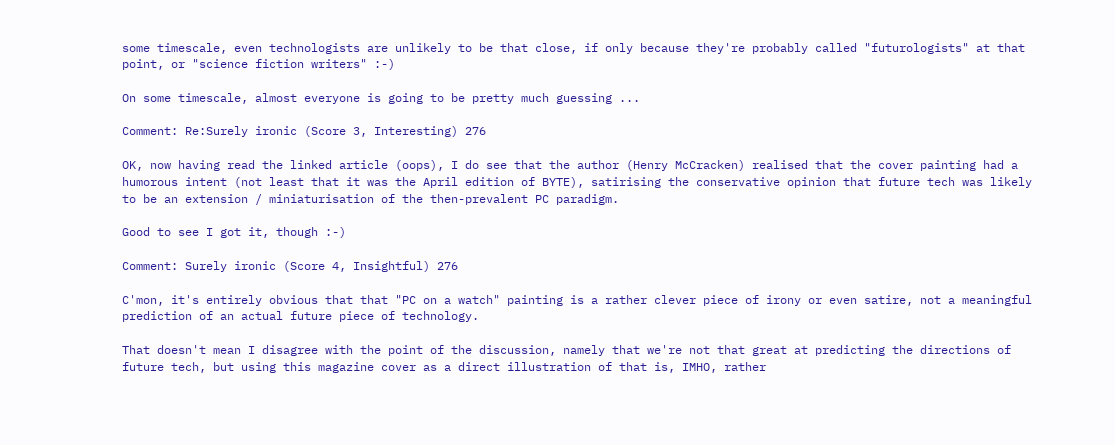some timescale, even technologists are unlikely to be that close, if only because they're probably called "futurologists" at that point, or "science fiction writers" :-)

On some timescale, almost everyone is going to be pretty much guessing ...

Comment: Re:Surely ironic (Score 3, Interesting) 276

OK, now having read the linked article (oops), I do see that the author (Henry McCracken) realised that the cover painting had a humorous intent (not least that it was the April edition of BYTE), satirising the conservative opinion that future tech was likely to be an extension / miniaturisation of the then-prevalent PC paradigm.

Good to see I got it, though :-)

Comment: Surely ironic (Score 4, Insightful) 276

C'mon, it's entirely obvious that that "PC on a watch" painting is a rather clever piece of irony or even satire, not a meaningful prediction of an actual future piece of technology.

That doesn't mean I disagree with the point of the discussion, namely that we're not that great at predicting the directions of future tech, but using this magazine cover as a direct illustration of that is, IMHO, rather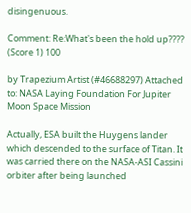disingenuous.

Comment: Re:What's been the hold up???? (Score 1) 100

by Trapezium Artist (#46688297) Attached to: NASA Laying Foundation For Jupiter Moon Space Mission

Actually, ESA built the Huygens lander which descended to the surface of Titan. It was carried there on the NASA-ASI Cassini orbiter after being launched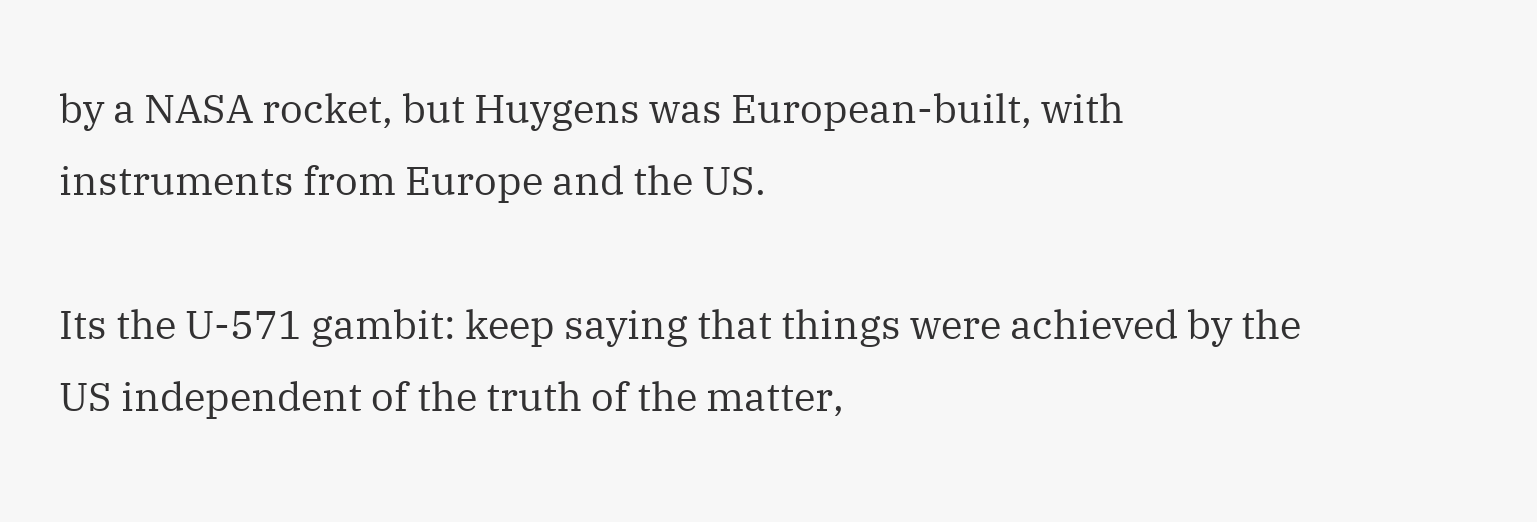by a NASA rocket, but Huygens was European-built, with instruments from Europe and the US.

Its the U-571 gambit: keep saying that things were achieved by the US independent of the truth of the matter,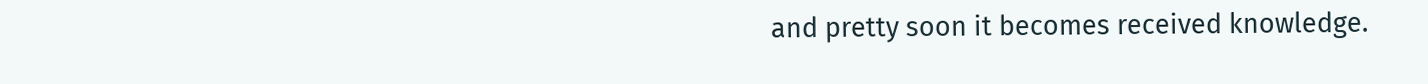and pretty soon it becomes received knowledge.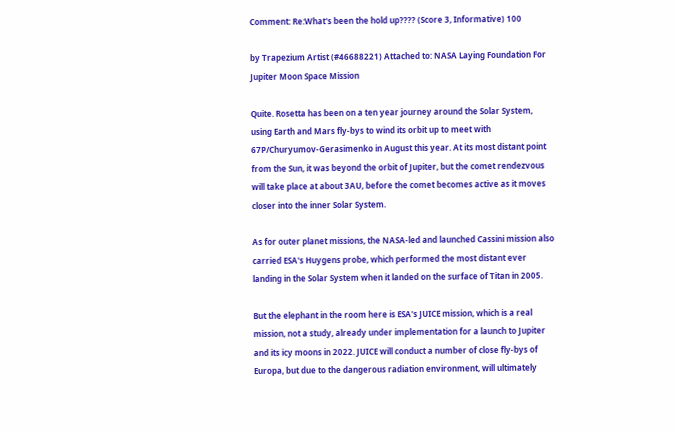Comment: Re:What's been the hold up???? (Score 3, Informative) 100

by Trapezium Artist (#46688221) Attached to: NASA Laying Foundation For Jupiter Moon Space Mission

Quite. Rosetta has been on a ten year journey around the Solar System, using Earth and Mars fly-bys to wind its orbit up to meet with 67P/Churyumov-Gerasimenko in August this year. At its most distant point from the Sun, it was beyond the orbit of Jupiter, but the comet rendezvous will take place at about 3AU, before the comet becomes active as it moves closer into the inner Solar System.

As for outer planet missions, the NASA-led and launched Cassini mission also carried ESA's Huygens probe, which performed the most distant ever landing in the Solar System when it landed on the surface of Titan in 2005.

But the elephant in the room here is ESA's JUICE mission, which is a real mission, not a study, already under implementation for a launch to Jupiter and its icy moons in 2022. JUICE will conduct a number of close fly-bys of Europa, but due to the dangerous radiation environment, will ultimately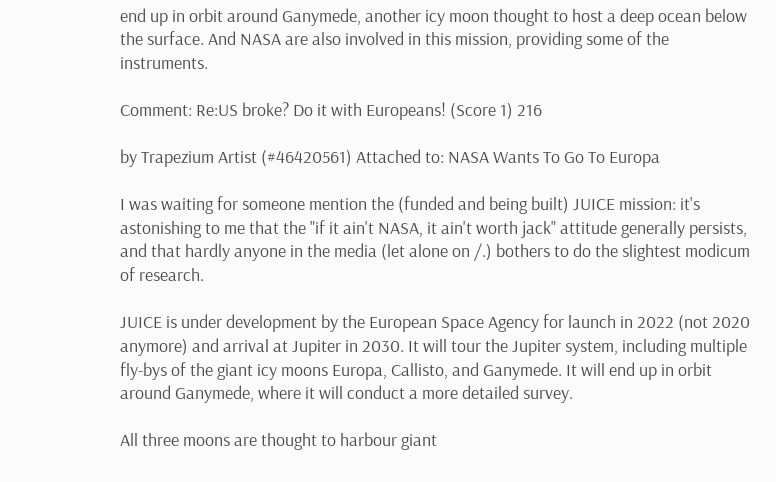end up in orbit around Ganymede, another icy moon thought to host a deep ocean below the surface. And NASA are also involved in this mission, providing some of the instruments.

Comment: Re:US broke? Do it with Europeans! (Score 1) 216

by Trapezium Artist (#46420561) Attached to: NASA Wants To Go To Europa

I was waiting for someone mention the (funded and being built) JUICE mission: it's astonishing to me that the "if it ain't NASA, it ain't worth jack" attitude generally persists, and that hardly anyone in the media (let alone on /.) bothers to do the slightest modicum of research.

JUICE is under development by the European Space Agency for launch in 2022 (not 2020 anymore) and arrival at Jupiter in 2030. It will tour the Jupiter system, including multiple fly-bys of the giant icy moons Europa, Callisto, and Ganymede. It will end up in orbit around Ganymede, where it will conduct a more detailed survey.

All three moons are thought to harbour giant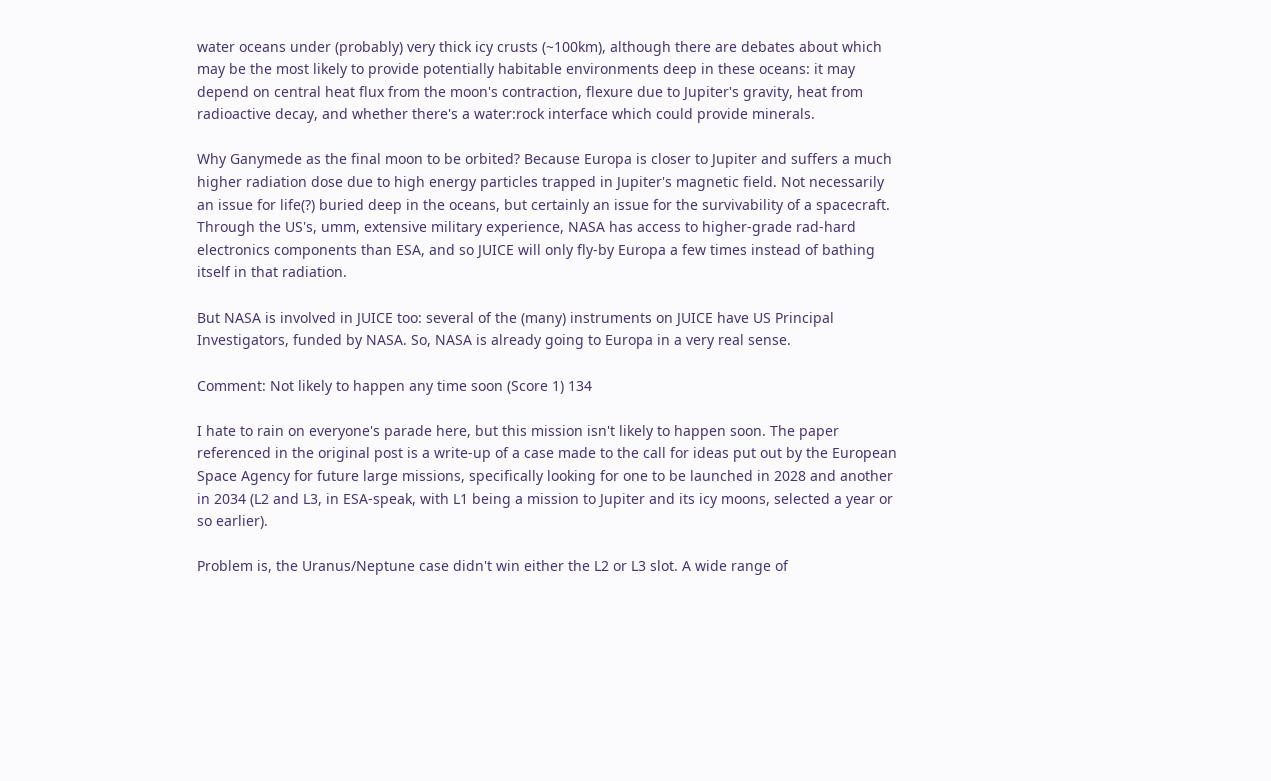water oceans under (probably) very thick icy crusts (~100km), although there are debates about which may be the most likely to provide potentially habitable environments deep in these oceans: it may depend on central heat flux from the moon's contraction, flexure due to Jupiter's gravity, heat from radioactive decay, and whether there's a water:rock interface which could provide minerals.

Why Ganymede as the final moon to be orbited? Because Europa is closer to Jupiter and suffers a much higher radiation dose due to high energy particles trapped in Jupiter's magnetic field. Not necessarily an issue for life(?) buried deep in the oceans, but certainly an issue for the survivability of a spacecraft. Through the US's, umm, extensive military experience, NASA has access to higher-grade rad-hard electronics components than ESA, and so JUICE will only fly-by Europa a few times instead of bathing itself in that radiation.

But NASA is involved in JUICE too: several of the (many) instruments on JUICE have US Principal Investigators, funded by NASA. So, NASA is already going to Europa in a very real sense.

Comment: Not likely to happen any time soon (Score 1) 134

I hate to rain on everyone's parade here, but this mission isn't likely to happen soon. The paper referenced in the original post is a write-up of a case made to the call for ideas put out by the European Space Agency for future large missions, specifically looking for one to be launched in 2028 and another in 2034 (L2 and L3, in ESA-speak, with L1 being a mission to Jupiter and its icy moons, selected a year or so earlier).

Problem is, the Uranus/Neptune case didn't win either the L2 or L3 slot. A wide range of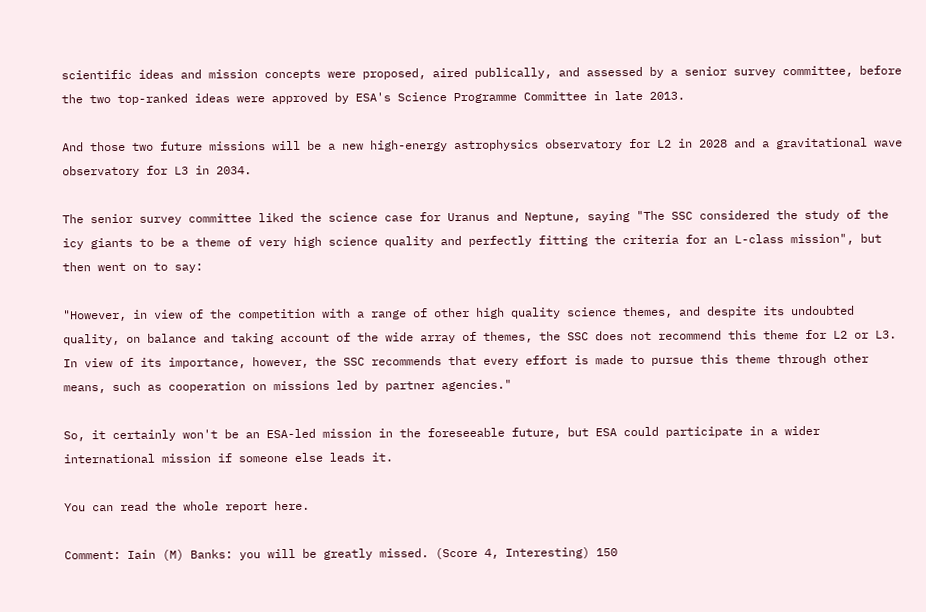scientific ideas and mission concepts were proposed, aired publically, and assessed by a senior survey committee, before the two top-ranked ideas were approved by ESA's Science Programme Committee in late 2013.

And those two future missions will be a new high-energy astrophysics observatory for L2 in 2028 and a gravitational wave observatory for L3 in 2034.

The senior survey committee liked the science case for Uranus and Neptune, saying "The SSC considered the study of the icy giants to be a theme of very high science quality and perfectly fitting the criteria for an L-class mission", but then went on to say:

"However, in view of the competition with a range of other high quality science themes, and despite its undoubted quality, on balance and taking account of the wide array of themes, the SSC does not recommend this theme for L2 or L3. In view of its importance, however, the SSC recommends that every effort is made to pursue this theme through other means, such as cooperation on missions led by partner agencies."

So, it certainly won't be an ESA-led mission in the foreseeable future, but ESA could participate in a wider international mission if someone else leads it.

You can read the whole report here.

Comment: Iain (M) Banks: you will be greatly missed. (Score 4, Interesting) 150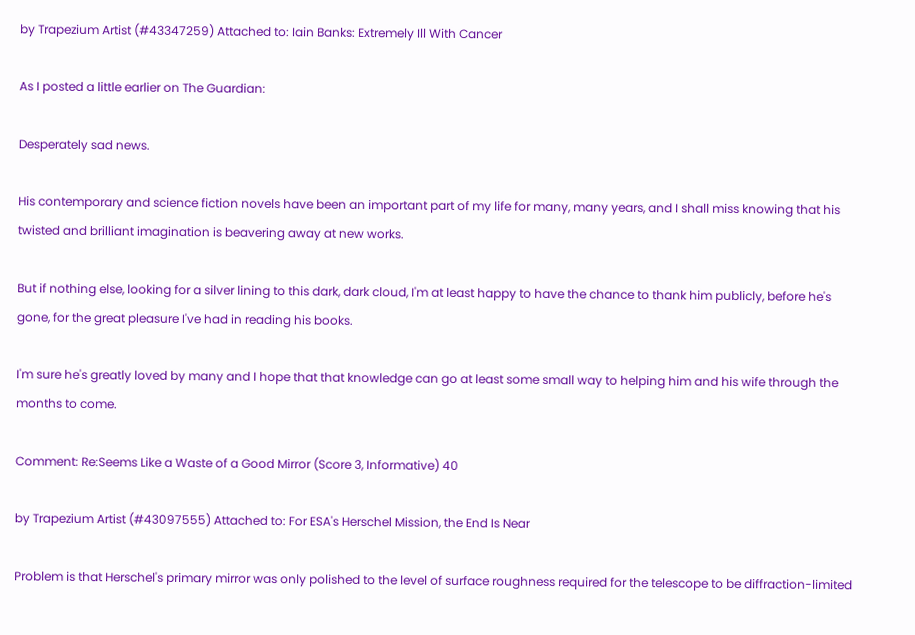by Trapezium Artist (#43347259) Attached to: Iain Banks: Extremely Ill With Cancer

As I posted a little earlier on The Guardian:

Desperately sad news.

His contemporary and science fiction novels have been an important part of my life for many, many years, and I shall miss knowing that his twisted and brilliant imagination is beavering away at new works.

But if nothing else, looking for a silver lining to this dark, dark cloud, I'm at least happy to have the chance to thank him publicly, before he's gone, for the great pleasure I've had in reading his books.

I'm sure he's greatly loved by many and I hope that that knowledge can go at least some small way to helping him and his wife through the months to come.

Comment: Re:Seems Like a Waste of a Good Mirror (Score 3, Informative) 40

by Trapezium Artist (#43097555) Attached to: For ESA's Herschel Mission, the End Is Near

Problem is that Herschel's primary mirror was only polished to the level of surface roughness required for the telescope to be diffraction-limited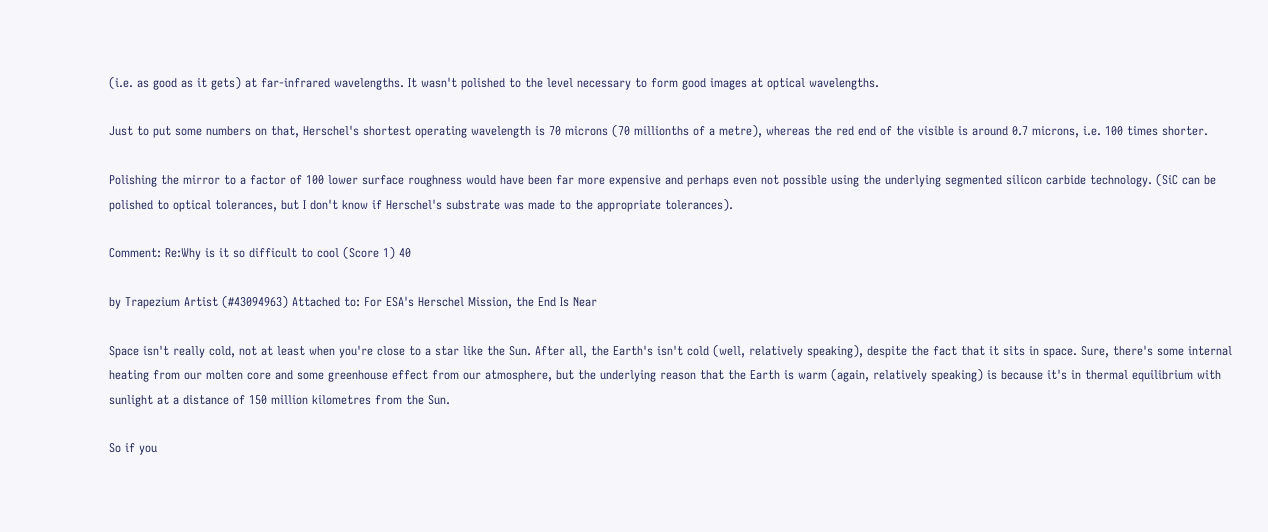(i.e. as good as it gets) at far-infrared wavelengths. It wasn't polished to the level necessary to form good images at optical wavelengths.

Just to put some numbers on that, Herschel's shortest operating wavelength is 70 microns (70 millionths of a metre), whereas the red end of the visible is around 0.7 microns, i.e. 100 times shorter.

Polishing the mirror to a factor of 100 lower surface roughness would have been far more expensive and perhaps even not possible using the underlying segmented silicon carbide technology. (SiC can be polished to optical tolerances, but I don't know if Herschel's substrate was made to the appropriate tolerances).

Comment: Re:Why is it so difficult to cool (Score 1) 40

by Trapezium Artist (#43094963) Attached to: For ESA's Herschel Mission, the End Is Near

Space isn't really cold, not at least when you're close to a star like the Sun. After all, the Earth's isn't cold (well, relatively speaking), despite the fact that it sits in space. Sure, there's some internal heating from our molten core and some greenhouse effect from our atmosphere, but the underlying reason that the Earth is warm (again, relatively speaking) is because it's in thermal equilibrium with sunlight at a distance of 150 million kilometres from the Sun.

So if you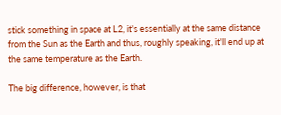stick something in space at L2, it's essentially at the same distance from the Sun as the Earth and thus, roughly speaking, it'll end up at the same temperature as the Earth.

The big difference, however, is that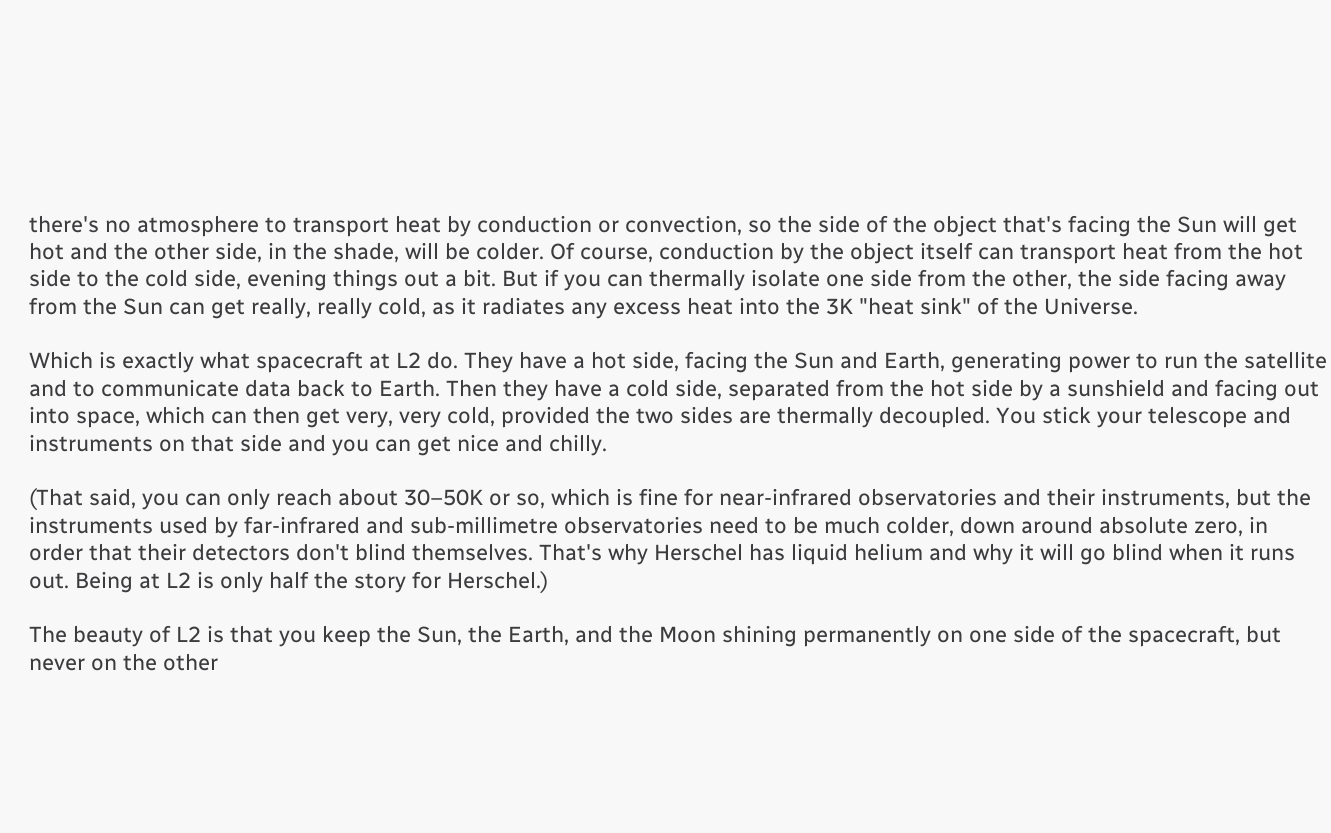there's no atmosphere to transport heat by conduction or convection, so the side of the object that's facing the Sun will get hot and the other side, in the shade, will be colder. Of course, conduction by the object itself can transport heat from the hot side to the cold side, evening things out a bit. But if you can thermally isolate one side from the other, the side facing away from the Sun can get really, really cold, as it radiates any excess heat into the 3K "heat sink" of the Universe.

Which is exactly what spacecraft at L2 do. They have a hot side, facing the Sun and Earth, generating power to run the satellite and to communicate data back to Earth. Then they have a cold side, separated from the hot side by a sunshield and facing out into space, which can then get very, very cold, provided the two sides are thermally decoupled. You stick your telescope and instruments on that side and you can get nice and chilly.

(That said, you can only reach about 30–50K or so, which is fine for near-infrared observatories and their instruments, but the instruments used by far-infrared and sub-millimetre observatories need to be much colder, down around absolute zero, in order that their detectors don't blind themselves. That's why Herschel has liquid helium and why it will go blind when it runs out. Being at L2 is only half the story for Herschel.)

The beauty of L2 is that you keep the Sun, the Earth, and the Moon shining permanently on one side of the spacecraft, but never on the other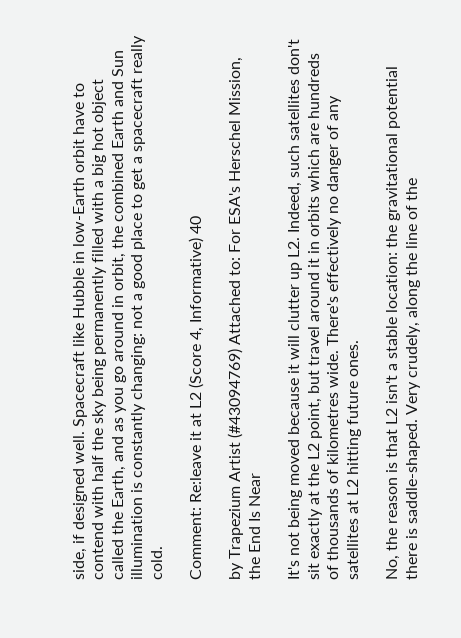side, if designed well. Spacecraft like Hubble in low-Earth orbit have to contend with half the sky being permanently filled with a big hot object called the Earth, and as you go around in orbit, the combined Earth and Sun illumination is constantly changing: not a good place to get a spacecraft really cold.

Comment: Re:leave it at L2 (Score 4, Informative) 40

by Trapezium Artist (#43094769) Attached to: For ESA's Herschel Mission, the End Is Near

It's not being moved because it will clutter up L2. Indeed, such satellites don't sit exactly at the L2 point, but travel around it in orbits which are hundreds of thousands of kilometres wide. There's effectively no danger of any satellites at L2 hitting future ones.

No, the reason is that L2 isn't a stable location: the gravitational potential there is saddle-shaped. Very crudely, along the line of the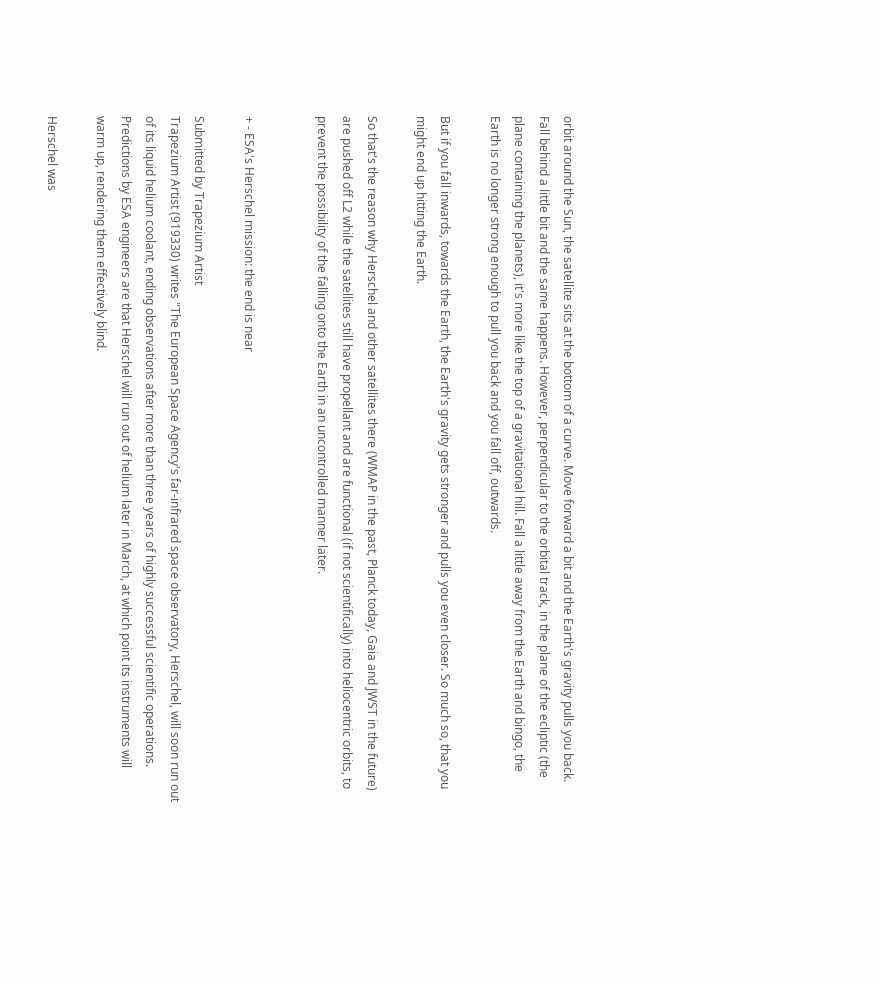orbit around the Sun, the satellite sits at the bottom of a curve. Move forward a bit and the Earth's gravity pulls you back. Fall behind a little bit and the same happens. However, perpendicular to the orbital track, in the plane of the ecliptic (the plane containing the planets), it's more like the top of a gravitational hill. Fall a little away from the Earth and bingo, the Earth is no longer strong enough to pull you back and you fall off, outwards.

But if you fall inwards, towards the Earth, the Earth's gravity gets stronger and pulls you even closer. So much so, that you might end up hitting the Earth.

So that's the reason why Herschel and other satellites there (WMAP in the past, Planck today, Gaia and JWST in the future) are pushed off L2 while the satellites still have propellant and are functional (if not scientifically) into heliocentric orbits, to prevent the possibility of the falling onto the Earth in an uncontrolled manner later.


+ - ESA's Herschel mission: the end is near

Submitted by Trapezium Artist
Trapezium Artist (919330) writes "The European Space Agency's far-infrared space observatory, Herschel, will soon run out of its liquid helium coolant, ending observations after more than three years of highly successful scientific operations. Predictions by ESA engineers are that Herschel will run out of helium later in March, at which point its instruments will warm up, rendering them effectively blind.

Herschel was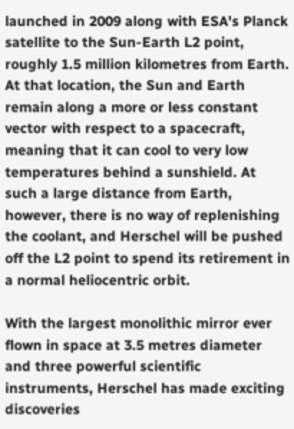launched in 2009 along with ESA's Planck satellite to the Sun-Earth L2 point, roughly 1.5 million kilometres from Earth. At that location, the Sun and Earth remain along a more or less constant vector with respect to a spacecraft, meaning that it can cool to very low temperatures behind a sunshield. At such a large distance from Earth, however, there is no way of replenishing the coolant, and Herschel will be pushed off the L2 point to spend its retirement in a normal heliocentric orbit.

With the largest monolithic mirror ever flown in space at 3.5 metres diameter and three powerful scientific instruments, Herschel has made exciting discoveries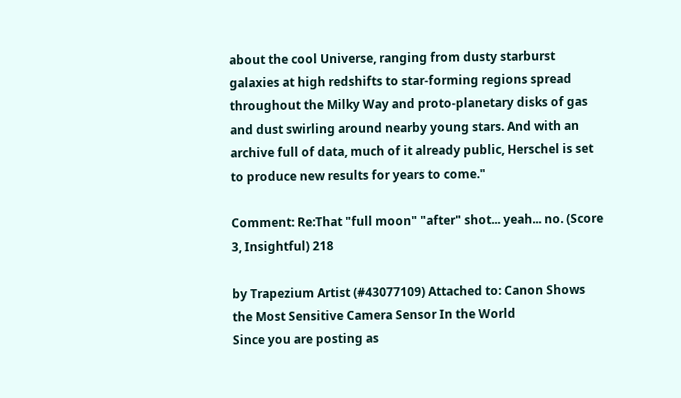about the cool Universe, ranging from dusty starburst galaxies at high redshifts to star-forming regions spread throughout the Milky Way and proto-planetary disks of gas and dust swirling around nearby young stars. And with an archive full of data, much of it already public, Herschel is set to produce new results for years to come."

Comment: Re:That "full moon" "after" shot... yeah... no. (Score 3, Insightful) 218

by Trapezium Artist (#43077109) Attached to: Canon Shows the Most Sensitive Camera Sensor In the World
Since you are posting as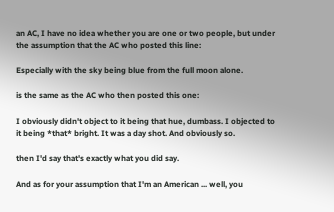an AC, I have no idea whether you are one or two people, but under the assumption that the AC who posted this line:

Especially with the sky being blue from the full moon alone.

is the same as the AC who then posted this one:

I obviously didn't object to it being that hue, dumbass. I objected to it being *that* bright. It was a day shot. And obviously so.

then I'd say that's exactly what you did say.

And as for your assumption that I'm an American ... well, you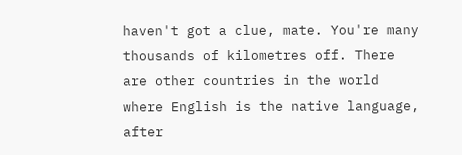haven't got a clue, mate. You're many thousands of kilometres off. There are other countries in the world where English is the native language, after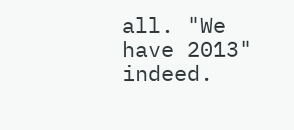all. "We have 2013" indeed.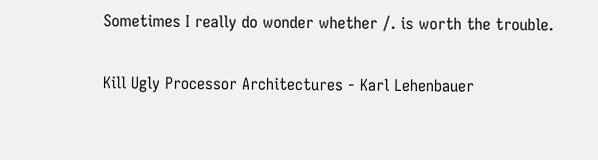Sometimes I really do wonder whether /. is worth the trouble.

Kill Ugly Processor Architectures - Karl Lehenbauer